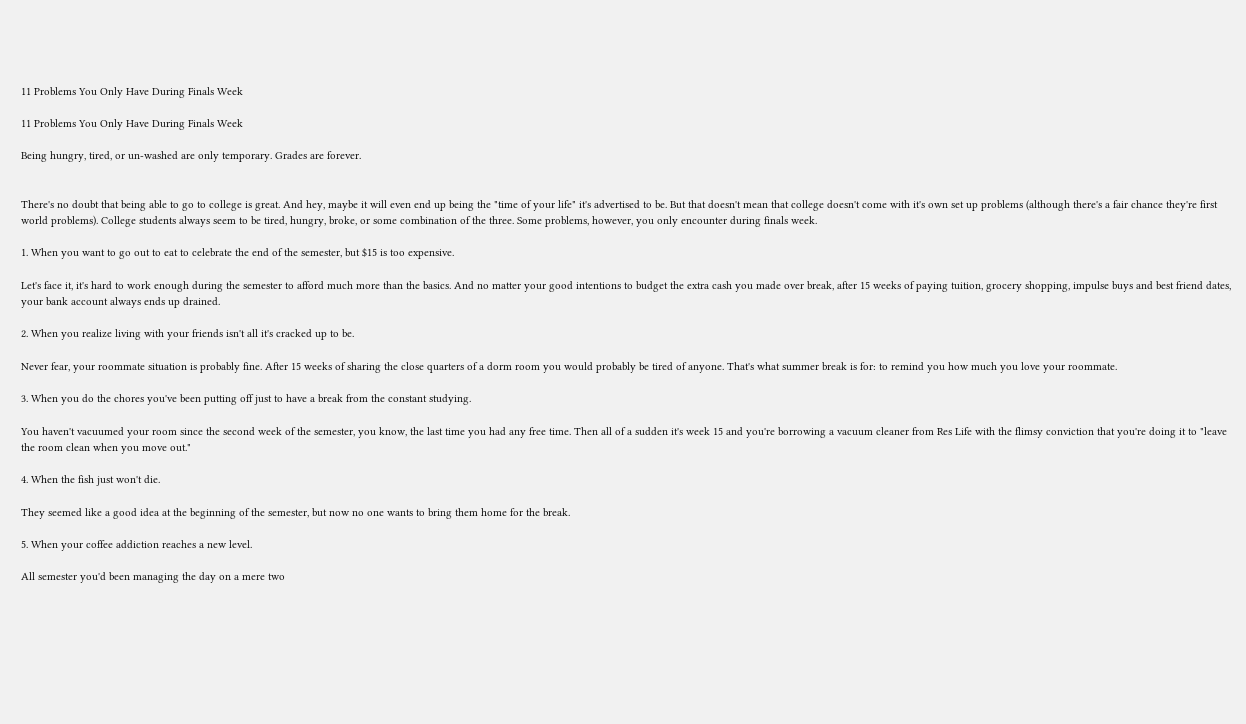11 Problems You Only Have During Finals Week

11 Problems You Only Have During Finals Week

Being hungry, tired, or un-washed are only temporary. Grades are forever.


There's no doubt that being able to go to college is great. And hey, maybe it will even end up being the "time of your life" it's advertised to be. But that doesn't mean that college doesn't come with it's own set up problems (although there's a fair chance they're first world problems). College students always seem to be tired, hungry, broke, or some combination of the three. Some problems, however, you only encounter during finals week.

1. When you want to go out to eat to celebrate the end of the semester, but $15 is too expensive.

Let's face it, it's hard to work enough during the semester to afford much more than the basics. And no matter your good intentions to budget the extra cash you made over break, after 15 weeks of paying tuition, grocery shopping, impulse buys and best friend dates, your bank account always ends up drained.

2. When you realize living with your friends isn't all it's cracked up to be.

Never fear, your roommate situation is probably fine. After 15 weeks of sharing the close quarters of a dorm room you would probably be tired of anyone. That's what summer break is for: to remind you how much you love your roommate.

3. When you do the chores you've been putting off just to have a break from the constant studying.

You haven't vacuumed your room since the second week of the semester, you know, the last time you had any free time. Then all of a sudden it's week 15 and you're borrowing a vacuum cleaner from Res Life with the flimsy conviction that you're doing it to "leave the room clean when you move out."

4. When the fish just won't die.

They seemed like a good idea at the beginning of the semester, but now no one wants to bring them home for the break.

5. When your coffee addiction reaches a new level.

All semester you'd been managing the day on a mere two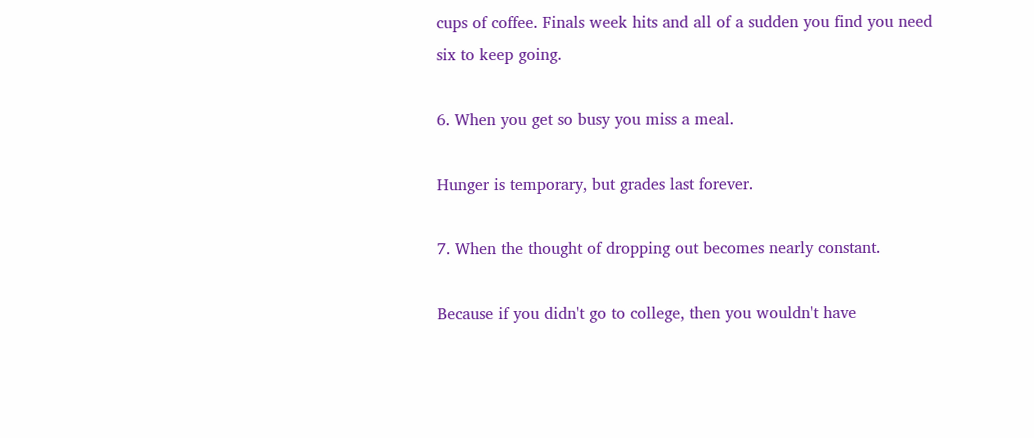cups of coffee. Finals week hits and all of a sudden you find you need six to keep going.

6. When you get so busy you miss a meal.

Hunger is temporary, but grades last forever.

7. When the thought of dropping out becomes nearly constant.

Because if you didn't go to college, then you wouldn't have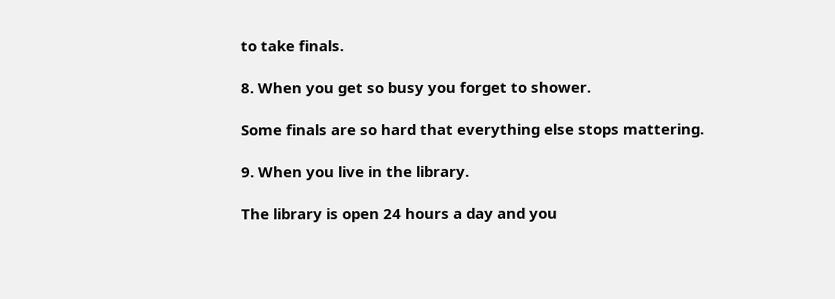to take finals.

8. When you get so busy you forget to shower.

Some finals are so hard that everything else stops mattering.

9. When you live in the library.

The library is open 24 hours a day and you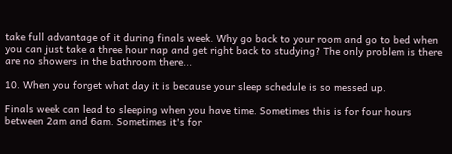take full advantage of it during finals week. Why go back to your room and go to bed when you can just take a three hour nap and get right back to studying? The only problem is there are no showers in the bathroom there...

10. When you forget what day it is because your sleep schedule is so messed up.

Finals week can lead to sleeping when you have time. Sometimes this is for four hours between 2am and 6am. Sometimes it's for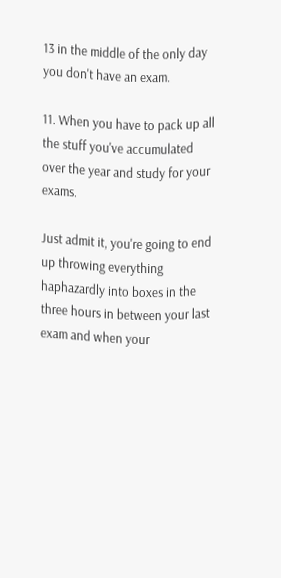13 in the middle of the only day you don't have an exam.

11. When you have to pack up all the stuff you've accumulated over the year and study for your exams.

Just admit it, you're going to end up throwing everything haphazardly into boxes in the three hours in between your last exam and when your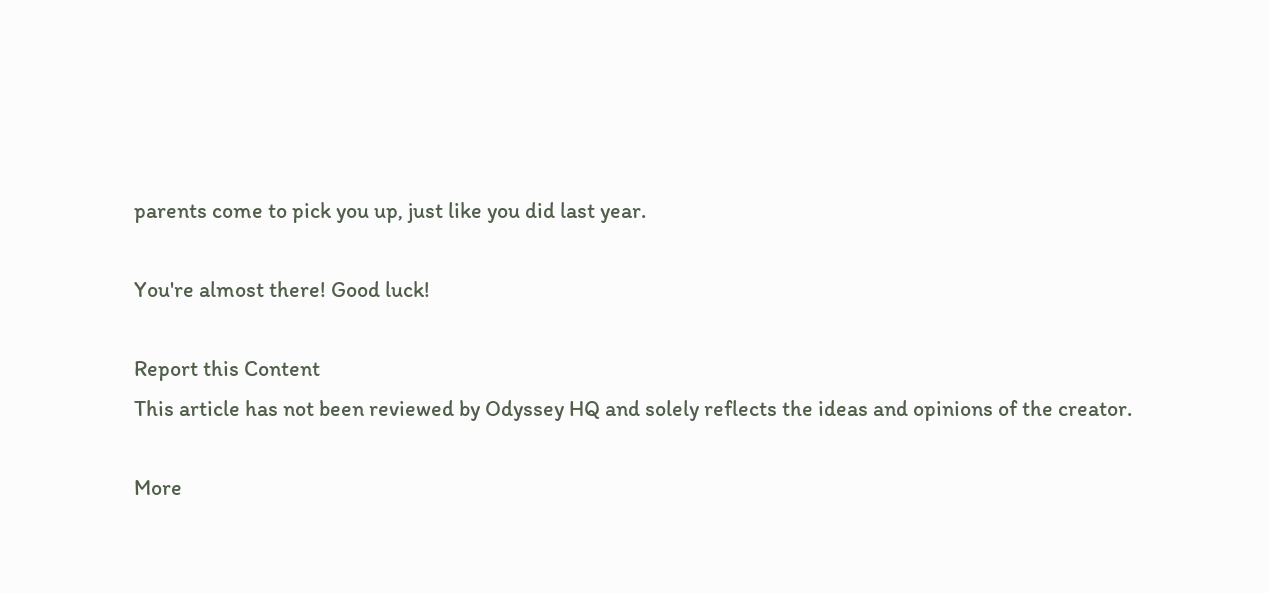parents come to pick you up, just like you did last year.

You're almost there! Good luck!

Report this Content
This article has not been reviewed by Odyssey HQ and solely reflects the ideas and opinions of the creator.

More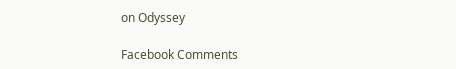on Odyssey

Facebook Comments